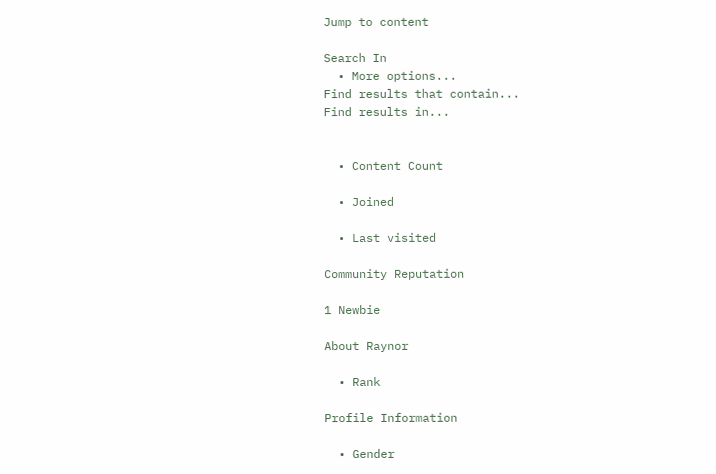Jump to content

Search In
  • More options...
Find results that contain...
Find results in...


  • Content Count

  • Joined

  • Last visited

Community Reputation

1 Newbie

About Raynor

  • Rank

Profile Information

  • Gender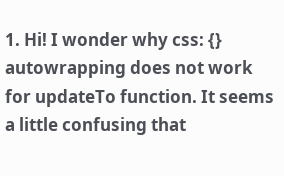1. Hi! I wonder why css: {} autowrapping does not work for updateTo function. It seems a little confusing that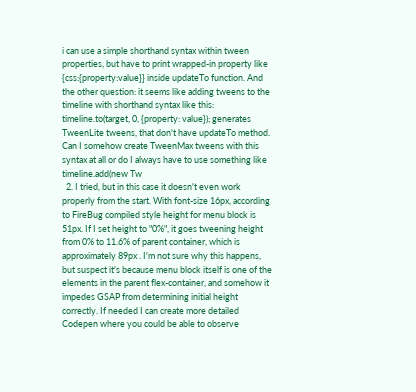i can use a simple shorthand syntax within tween properties, but have to print wrapped-in property like {css:{property:value}} inside updateTo function. And the other question: it seems like adding tweens to the timeline with shorthand syntax like this: timeline.to(target, 0, {property: value}); generates TweenLite tweens, that don't have updateTo method. Can I somehow create TweenMax tweens with this syntax at all or do I always have to use something like timeline.add(new Tw
  2. I tried, but in this case it doesn't even work properly from the start. With font-size 16px, according to FireBug compiled style height for menu block is 51px. If I set height to "0%", it goes tweening height from 0% to 11.6% of parent container, which is approximately 89px . I'm not sure why this happens, but suspect it's because menu block itself is one of the elements in the parent flex-container, and somehow it impedes GSAP from determining initial height correctly. If needed I can create more detailed Codepen where you could be able to observe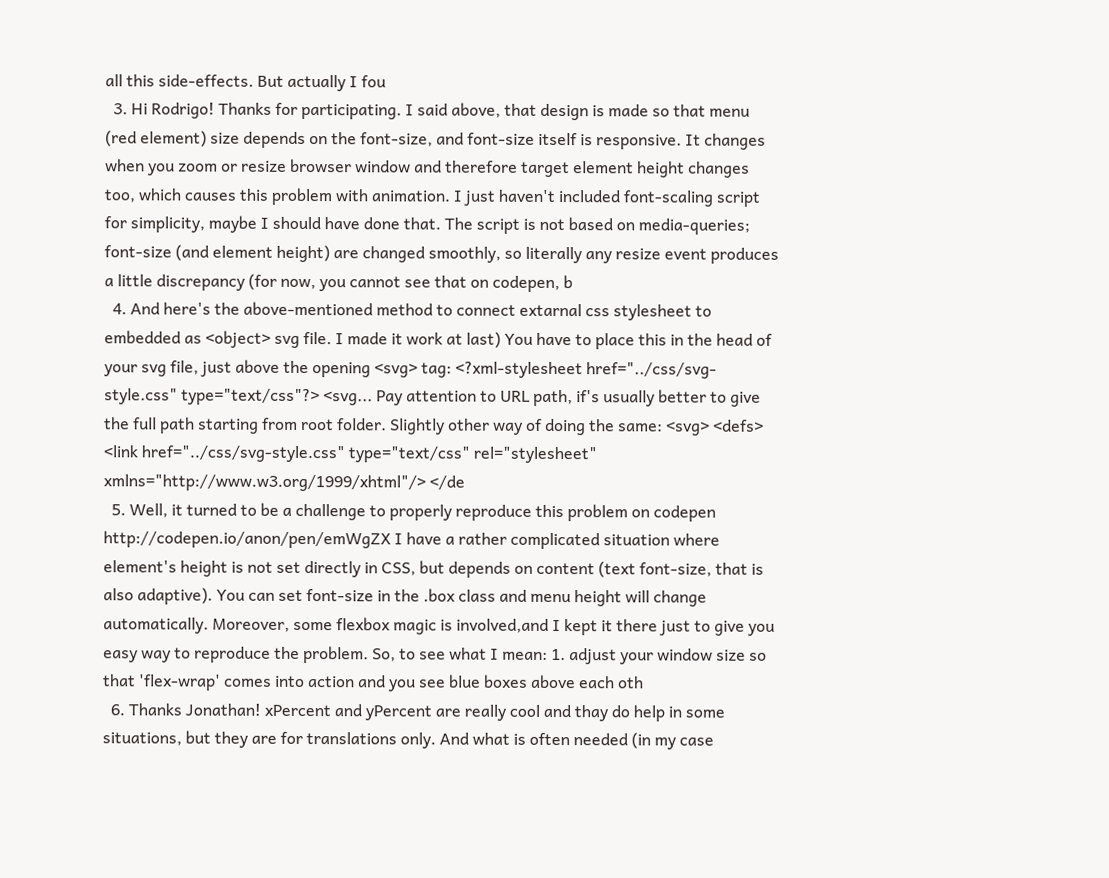all this side-effects. But actually I fou
  3. Hi Rodrigo! Thanks for participating. I said above, that design is made so that menu (red element) size depends on the font-size, and font-size itself is responsive. It changes when you zoom or resize browser window and therefore target element height changes too, which causes this problem with animation. I just haven't included font-scaling script for simplicity, maybe I should have done that. The script is not based on media-queries; font-size (and element height) are changed smoothly, so literally any resize event produces a little discrepancy (for now, you cannot see that on codepen, b
  4. And here's the above-mentioned method to connect extarnal css stylesheet to embedded as <object> svg file. I made it work at last) You have to place this in the head of your svg file, just above the opening <svg> tag: <?xml-stylesheet href="../css/svg-style.css" type="text/css"?> <svg... Pay attention to URL path, if's usually better to give the full path starting from root folder. Slightly other way of doing the same: <svg> <defs> <link href="../css/svg-style.css" type="text/css" rel="stylesheet" xmlns="http://www.w3.org/1999/xhtml"/> </de
  5. Well, it turned to be a challenge to properly reproduce this problem on codepen http://codepen.io/anon/pen/emWgZX I have a rather complicated situation where element's height is not set directly in CSS, but depends on content (text font-size, that is also adaptive). You can set font-size in the .box class and menu height will change automatically. Moreover, some flexbox magic is involved,and I kept it there just to give you easy way to reproduce the problem. So, to see what I mean: 1. adjust your window size so that 'flex-wrap' comes into action and you see blue boxes above each oth
  6. Thanks Jonathan! xPercent and yPercent are really cool and thay do help in some situations, but they are for translations only. And what is often needed (in my case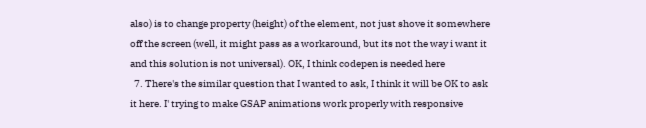also) is to change property (height) of the element, not just shove it somewhere off the screen (well, it might pass as a workaround, but its not the way i want it and this solution is not universal). OK, I think codepen is needed here
  7. There's the similar question that I wanted to ask, I think it will be OK to ask it here. I' trying to make GSAP animations work properly with responsive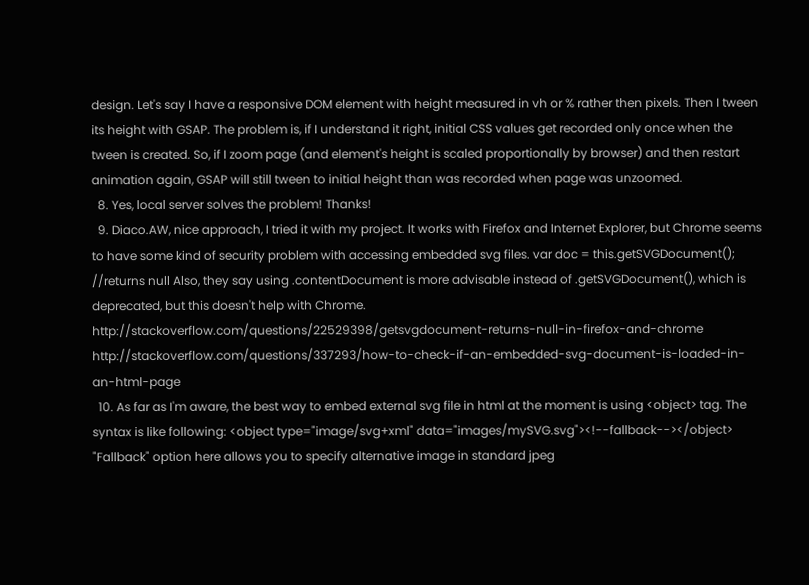design. Let's say I have a responsive DOM element with height measured in vh or % rather then pixels. Then I tween its height with GSAP. The problem is, if I understand it right, initial CSS values get recorded only once when the tween is created. So, if I zoom page (and element's height is scaled proportionally by browser) and then restart animation again, GSAP will still tween to initial height than was recorded when page was unzoomed.
  8. Yes, local server solves the problem! Thanks!
  9. Diaco.AW, nice approach, I tried it with my project. It works with Firefox and Internet Explorer, but Chrome seems to have some kind of security problem with accessing embedded svg files. var doc = this.getSVGDocument(); //returns null Also, they say using .contentDocument is more advisable instead of .getSVGDocument(), which is deprecated, but this doesn't help with Chrome. http://stackoverflow.com/questions/22529398/getsvgdocument-returns-null-in-firefox-and-chrome http://stackoverflow.com/questions/337293/how-to-check-if-an-embedded-svg-document-is-loaded-in-an-html-page
  10. As far as I'm aware, the best way to embed external svg file in html at the moment is using <object> tag. The syntax is like following: <object type="image/svg+xml" data="images/mySVG.svg"><!--fallback--></object> "Fallback" option here allows you to specify alternative image in standard jpeg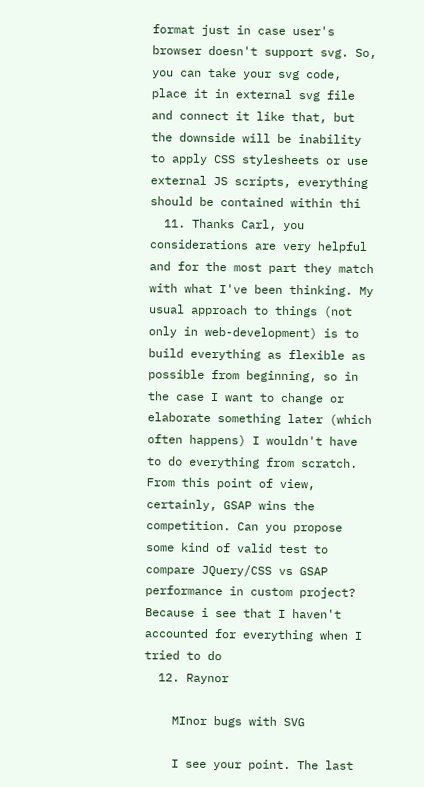format just in case user's browser doesn't support svg. So, you can take your svg code, place it in external svg file and connect it like that, but the downside will be inability to apply CSS stylesheets or use external JS scripts, everything should be contained within thi
  11. Thanks Carl, you considerations are very helpful and for the most part they match with what I've been thinking. My usual approach to things (not only in web-development) is to build everything as flexible as possible from beginning, so in the case I want to change or elaborate something later (which often happens) I wouldn't have to do everything from scratch. From this point of view, certainly, GSAP wins the competition. Can you propose some kind of valid test to compare JQuery/CSS vs GSAP performance in custom project? Because i see that I haven't accounted for everything when I tried to do
  12. Raynor

    MInor bugs with SVG

    I see your point. The last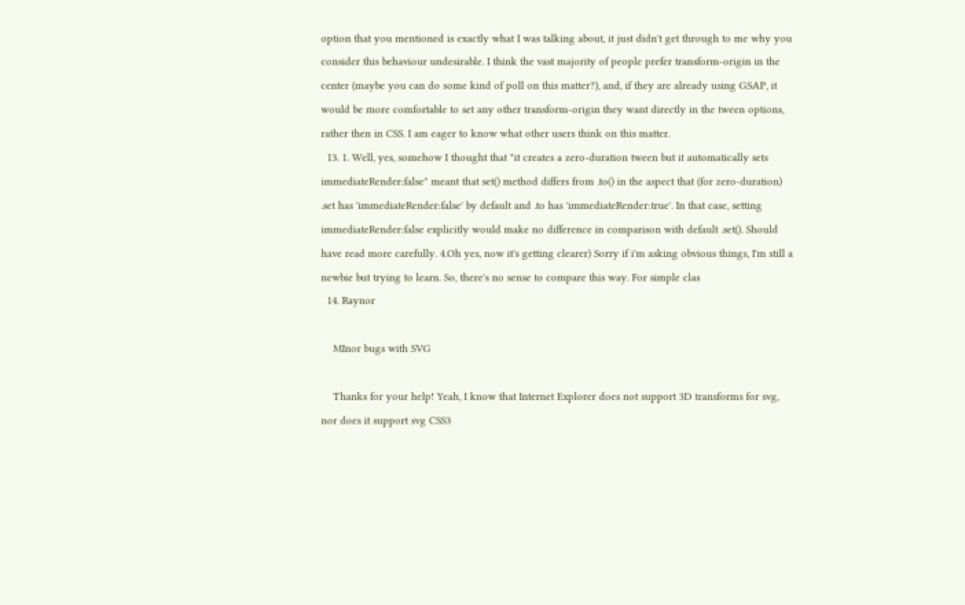option that you mentioned is exactly what I was talking about, it just didn't get through to me why you consider this behaviour undesirable. I think the vast majority of people prefer transform-origin in the center (maybe you can do some kind of poll on this matter?), and, if they are already using GSAP, it would be more comfortable to set any other transform-origin they want directly in the tween options, rather then in CSS. I am eager to know what other users think on this matter.
  13. 1. Well, yes, somehow I thought that "it creates a zero-duration tween but it automatically sets immediateRender:false" meant that set() method differs from .to() in the aspect that (for zero-duration) .set has 'immediateRender:false' by default and .to has 'immediateRender:true'. In that case, setting immediateRender:false explicitly would make no difference in comparison with default .set(). Should have read more carefully. 4.Oh yes, now it's getting clearer) Sorry if i'm asking obvious things, I'm still a newbie but trying to learn. So, there's no sense to compare this way. For simple clas
  14. Raynor

    MInor bugs with SVG

    Thanks for your help! Yeah, I know that Internet Explorer does not support 3D transforms for svg, nor does it support svg CSS3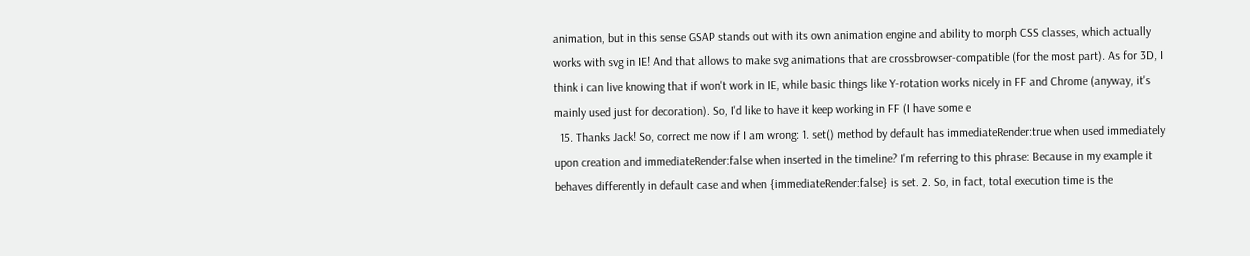animation, but in this sense GSAP stands out with its own animation engine and ability to morph CSS classes, which actually works with svg in IE! And that allows to make svg animations that are crossbrowser-compatible (for the most part). As for 3D, I think i can live knowing that if won't work in IE, while basic things like Y-rotation works nicely in FF and Chrome (anyway, it's mainly used just for decoration). So, I'd like to have it keep working in FF (I have some e
  15. Thanks Jack! So, correct me now if I am wrong: 1. set() method by default has immediateRender:true when used immediately upon creation and immediateRender:false when inserted in the timeline? I'm referring to this phrase: Because in my example it behaves differently in default case and when {immediateRender:false} is set. 2. So, in fact, total execution time is the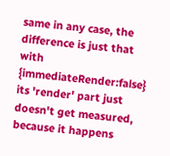same in any case, the difference is just that with {immediateRender:false} its 'render' part just doesn't get measured, because it happens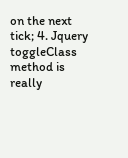on the next tick; 4. Jquery toggleClass method is really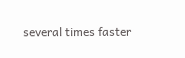several times faster